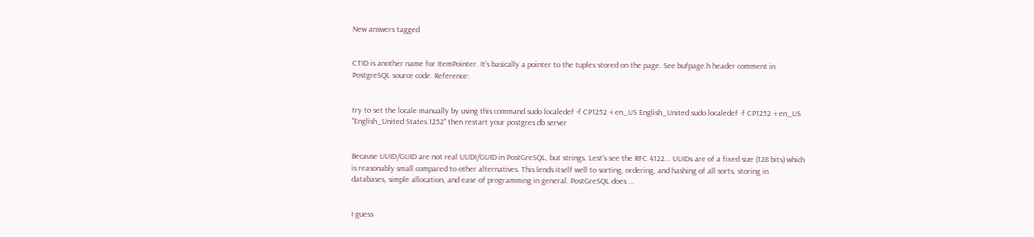New answers tagged


CTID is another name for ItemPointer. It's basically a pointer to the tuples stored on the page. See bufpage.h header comment in PostgreSQL source code. Reference:


try to set the locale manually by using this command sudo localedef -f CP1252 -i en_US English_United sudo localedef -f CP1252 -i en_US "English_United States.1252" then restart your postgres db server


Because UUID/GUID are not real UUDI/GUID in PostGreSQL, but strings. Lest's see the RFC 4122... UUIDs are of a fixed size (128 bits) which is reasonably small compared to other alternatives. This lends itself well to sorting, ordering, and hashing of all sorts, storing in databases, simple allocation, and ease of programming in general. PostGreSQL does ...


I guess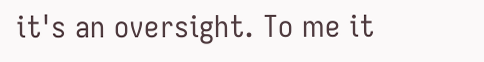it's an oversight. To me it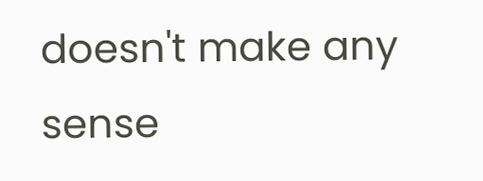doesn't make any sense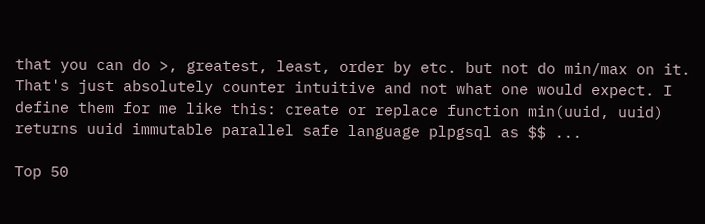that you can do >, greatest, least, order by etc. but not do min/max on it. That's just absolutely counter intuitive and not what one would expect. I define them for me like this: create or replace function min(uuid, uuid) returns uuid immutable parallel safe language plpgsql as $$ ...

Top 50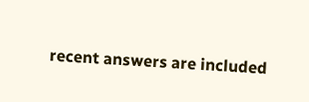recent answers are included